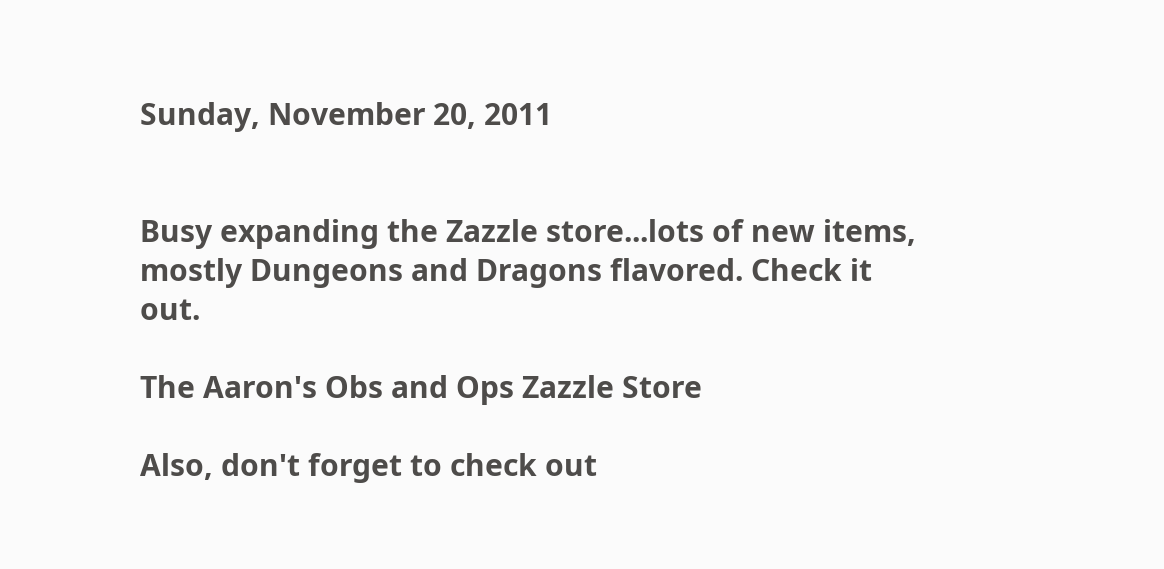Sunday, November 20, 2011


Busy expanding the Zazzle store...lots of new items, mostly Dungeons and Dragons flavored. Check it out.

The Aaron's Obs and Ops Zazzle Store

Also, don't forget to check out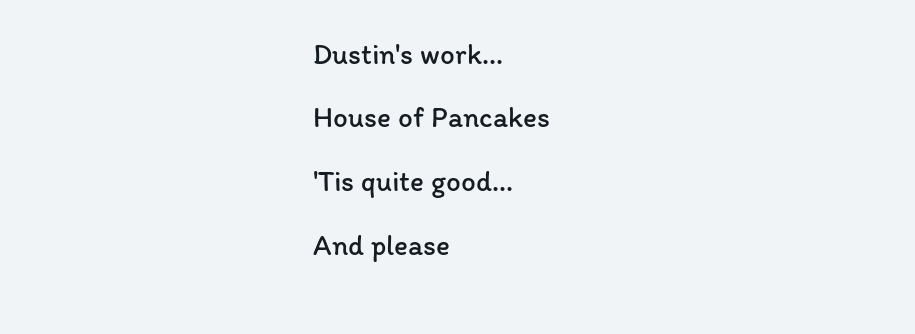Dustin's work...

House of Pancakes

'Tis quite good...

And please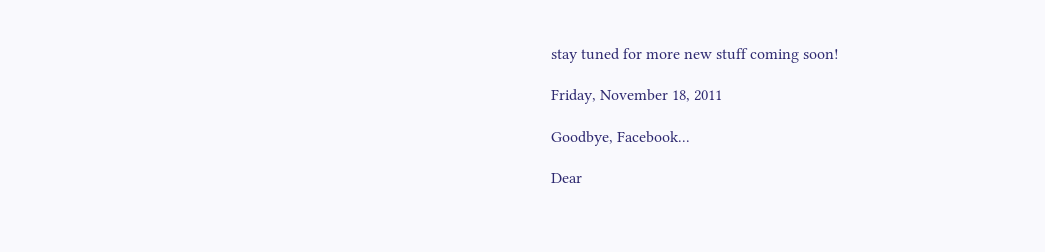stay tuned for more new stuff coming soon!

Friday, November 18, 2011

Goodbye, Facebook...

Dear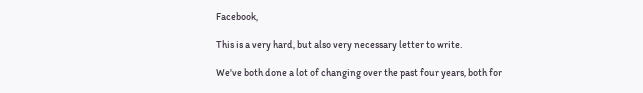Facebook,

This is a very hard, but also very necessary letter to write.

We've both done a lot of changing over the past four years, both for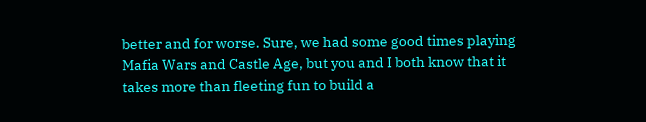better and for worse. Sure, we had some good times playing Mafia Wars and Castle Age, but you and I both know that it takes more than fleeting fun to build a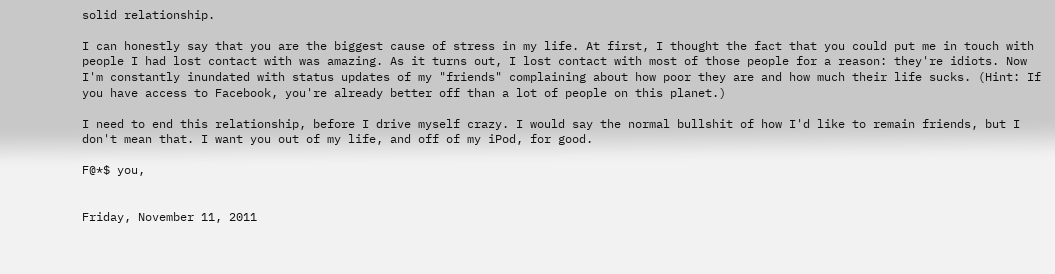solid relationship.

I can honestly say that you are the biggest cause of stress in my life. At first, I thought the fact that you could put me in touch with people I had lost contact with was amazing. As it turns out, I lost contact with most of those people for a reason: they're idiots. Now I'm constantly inundated with status updates of my "friends" complaining about how poor they are and how much their life sucks. (Hint: If you have access to Facebook, you're already better off than a lot of people on this planet.)

I need to end this relationship, before I drive myself crazy. I would say the normal bullshit of how I'd like to remain friends, but I don't mean that. I want you out of my life, and off of my iPod, for good.

F@*$ you,


Friday, November 11, 2011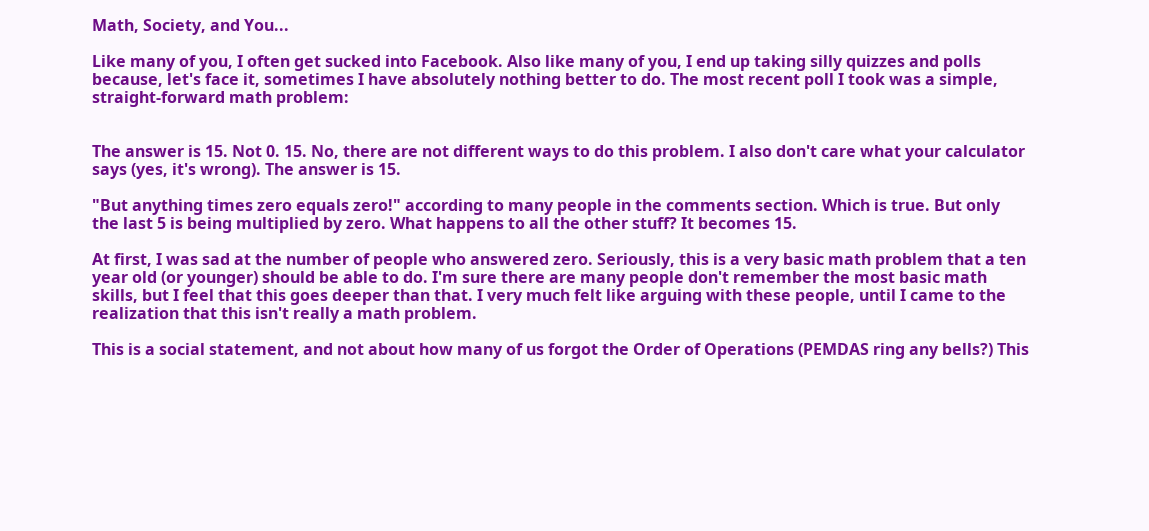Math, Society, and You...

Like many of you, I often get sucked into Facebook. Also like many of you, I end up taking silly quizzes and polls because, let's face it, sometimes I have absolutely nothing better to do. The most recent poll I took was a simple, straight-forward math problem:


The answer is 15. Not 0. 15. No, there are not different ways to do this problem. I also don't care what your calculator says (yes, it's wrong). The answer is 15.

"But anything times zero equals zero!" according to many people in the comments section. Which is true. But only the last 5 is being multiplied by zero. What happens to all the other stuff? It becomes 15.

At first, I was sad at the number of people who answered zero. Seriously, this is a very basic math problem that a ten year old (or younger) should be able to do. I'm sure there are many people don't remember the most basic math skills, but I feel that this goes deeper than that. I very much felt like arguing with these people, until I came to the realization that this isn't really a math problem.

This is a social statement, and not about how many of us forgot the Order of Operations (PEMDAS ring any bells?) This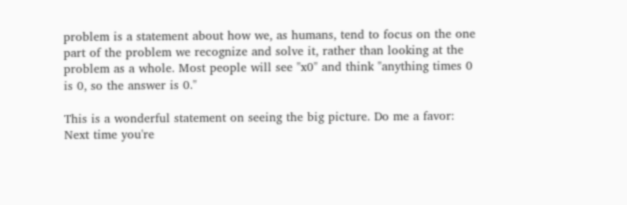problem is a statement about how we, as humans, tend to focus on the one part of the problem we recognize and solve it, rather than looking at the problem as a whole. Most people will see "x0" and think "anything times 0 is 0, so the answer is 0."

This is a wonderful statement on seeing the big picture. Do me a favor: Next time you're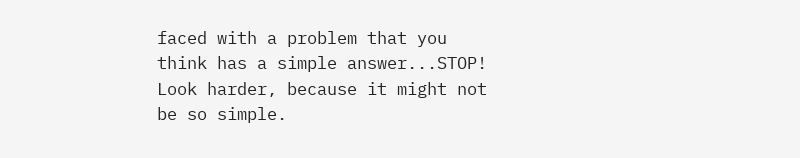faced with a problem that you think has a simple answer...STOP! Look harder, because it might not be so simple.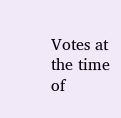Votes at the time of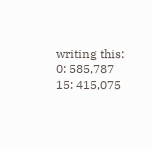writing this:
0: 585,787
15: 415,075